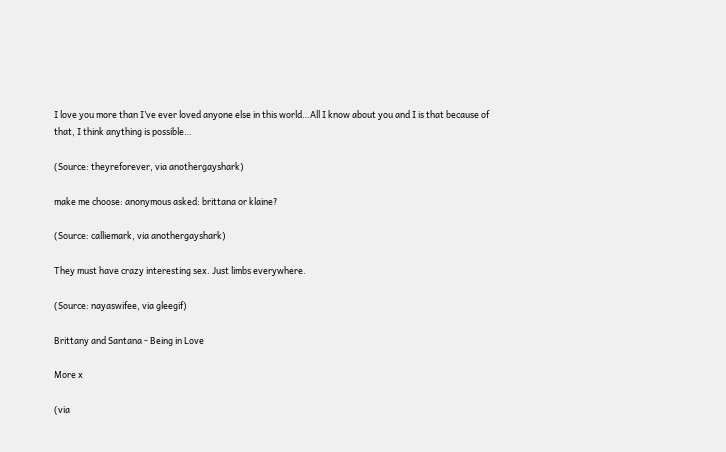I love you more than I’ve ever loved anyone else in this world…All I know about you and I is that because of that, I think anything is possible…

(Source: theyreforever, via anothergayshark)

make me choose: anonymous asked: brittana or klaine?

(Source: calliemark, via anothergayshark)

They must have crazy interesting sex. Just limbs everywhere.

(Source: nayaswifee, via gleegif)

Brittany and Santana - Being in Love

More x

(via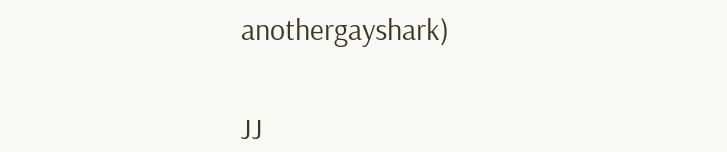anothergayshark)


JJ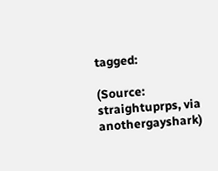tagged:

(Source: straightuprps, via anothergayshark)